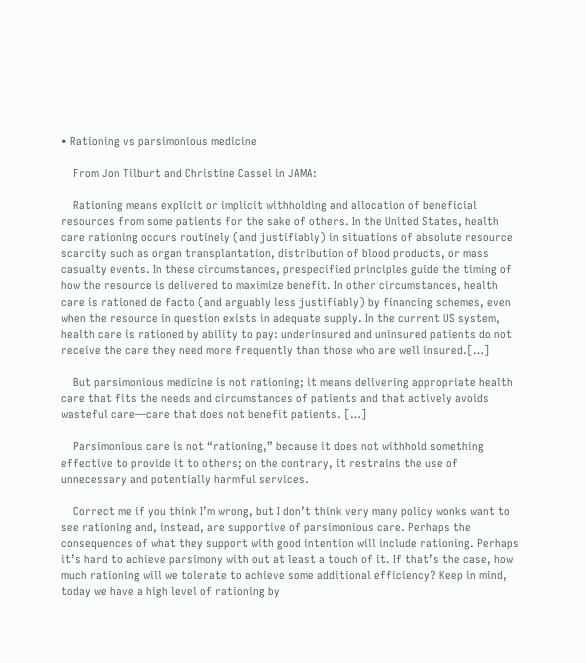• Rationing vs parsimonious medicine

    From Jon Tilburt and Christine Cassel in JAMA:

    Rationing means explicit or implicit withholding and allocation of beneficial resources from some patients for the sake of others. In the United States, health care rationing occurs routinely (and justifiably) in situations of absolute resource scarcity such as organ transplantation, distribution of blood products, or mass casualty events. In these circumstances, prespecified principles guide the timing of how the resource is delivered to maximize benefit. In other circumstances, health care is rationed de facto (and arguably less justifiably) by financing schemes, even when the resource in question exists in adequate supply. In the current US system, health care is rationed by ability to pay: underinsured and uninsured patients do not receive the care they need more frequently than those who are well insured.[…]

    But parsimonious medicine is not rationing; it means delivering appropriate health care that fits the needs and circumstances of patients and that actively avoids wasteful care—care that does not benefit patients. […]

    Parsimonious care is not “rationing,” because it does not withhold something effective to provide it to others; on the contrary, it restrains the use of unnecessary and potentially harmful services.

    Correct me if you think I’m wrong, but I don’t think very many policy wonks want to see rationing and, instead, are supportive of parsimonious care. Perhaps the consequences of what they support with good intention will include rationing. Perhaps it’s hard to achieve parsimony with out at least a touch of it. If that’s the case, how much rationing will we tolerate to achieve some additional efficiency? Keep in mind, today we have a high level of rationing by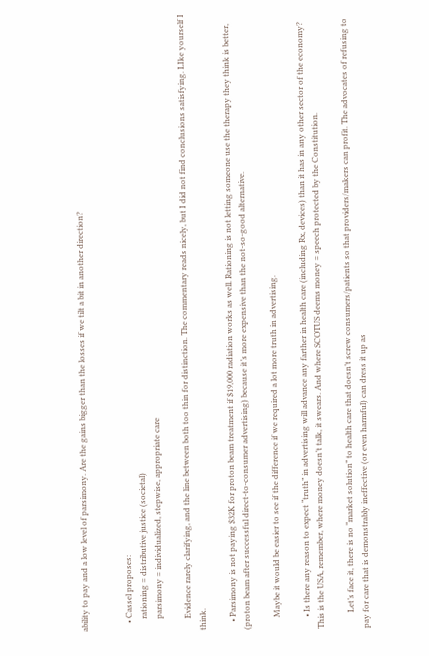ability to pay and a low level of parsimony. Are the gains bigger than the losses if we tilt a bit in another direction?


    • Cassel proposes:
      rationing = distributive justice (societal)
      parsimony = individualized, stepwise, appropriate care

      Evidence rarely clarifying, and the line between both too thin for distinction. The commentary reads nicely, but I did not find conclusions satisfying. LIke yourself I think.

    • Parsimony is not paying $32K for proton beam treatment if $19,000 radiation works as well. Rationing is not letting someone use the therapy they think is better, (proton beam after successful direct-to-consumer advertising) because it’s more expensive than the not-so-good alternative.

      Maybe it would be easier to see if the difference if we required a lot more truth in advertising.

      • Is there any reason to expect “truth” in advertising will advance any farther in health care (including Rx, devices) than it has in any other sector of the economy? This is the USA, remember, where money doesn’t talk, it swears. And where SCOTUS deems money = speech protected by the Constitution.

        Let’s face it, there is no “market solution” to health care that doesn’t screw consumers/patients so that providers/makers can profit. The advocates of refusing to pay for care that is demonstrably ineffective (or even harmful) can dress it up as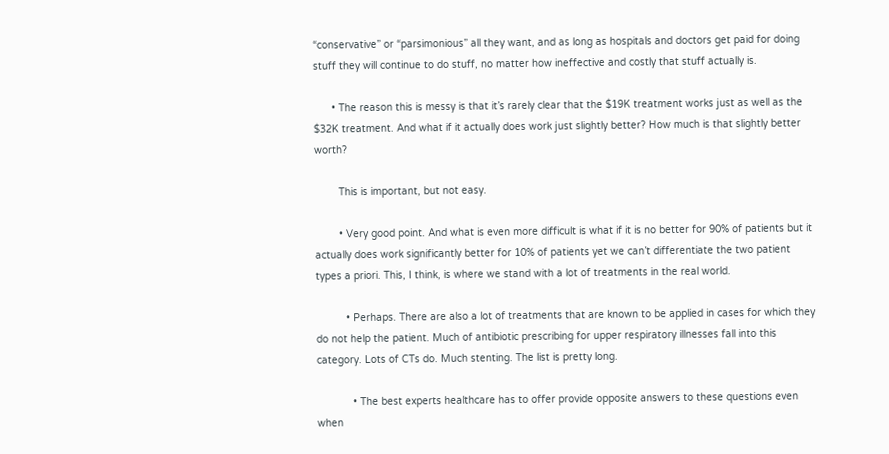“conservative” or “parsimonious” all they want, and as long as hospitals and doctors get paid for doing stuff they will continue to do stuff, no matter how ineffective and costly that stuff actually is.

      • The reason this is messy is that it’s rarely clear that the $19K treatment works just as well as the $32K treatment. And what if it actually does work just slightly better? How much is that slightly better worth?

        This is important, but not easy.

        • Very good point. And what is even more difficult is what if it is no better for 90% of patients but it actually does work significantly better for 10% of patients yet we can’t differentiate the two patient types a priori. This, I think, is where we stand with a lot of treatments in the real world.

          • Perhaps. There are also a lot of treatments that are known to be applied in cases for which they do not help the patient. Much of antibiotic prescribing for upper respiratory illnesses fall into this category. Lots of CTs do. Much stenting. The list is pretty long.

            • The best experts healthcare has to offer provide opposite answers to these questions even when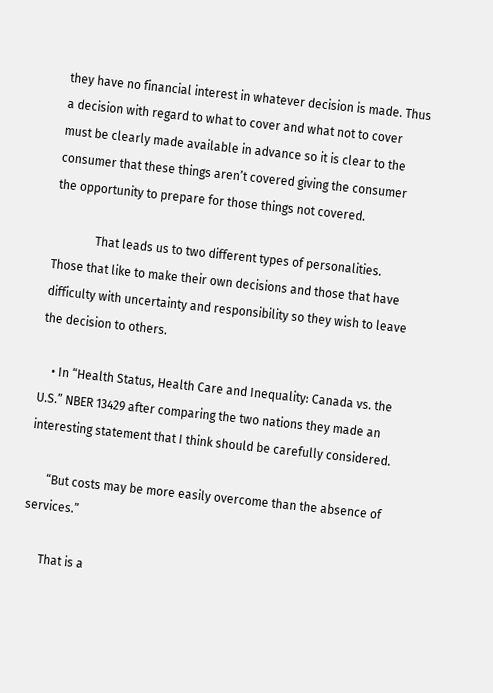they have no financial interest in whatever decision is made. Thus a decision with regard to what to cover and what not to cover must be clearly made available in advance so it is clear to the consumer that these things aren’t covered giving the consumer the opportunity to prepare for those things not covered.

              That leads us to two different types of personalities. Those that like to make their own decisions and those that have difficulty with uncertainty and responsibility so they wish to leave the decision to others.

    • In “Health Status, Health Care and Inequality: Canada vs. the U.S.” NBER 13429 after comparing the two nations they made an interesting statement that I think should be carefully considered.

      “But costs may be more easily overcome than the absence of services.”

      That is a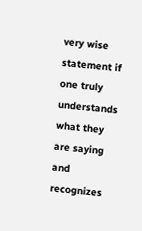very wise statement if one truly understands what they are saying and recognizes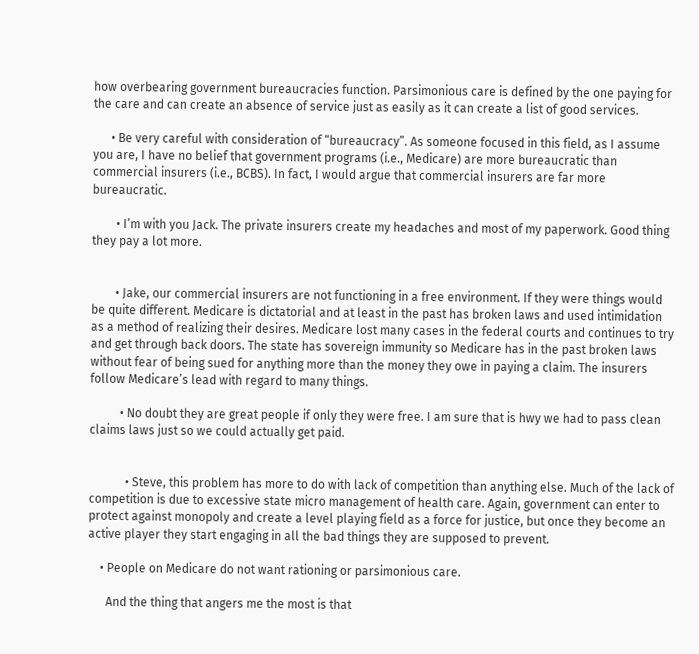how overbearing government bureaucracies function. Parsimonious care is defined by the one paying for the care and can create an absence of service just as easily as it can create a list of good services.

      • Be very careful with consideration of “bureaucracy”. As someone focused in this field, as I assume you are, I have no belief that government programs (i.e., Medicare) are more bureaucratic than commercial insurers (i.e., BCBS). In fact, I would argue that commercial insurers are far more bureaucratic.

        • I’m with you Jack. The private insurers create my headaches and most of my paperwork. Good thing they pay a lot more.


        • Jake, our commercial insurers are not functioning in a free environment. If they were things would be quite different. Medicare is dictatorial and at least in the past has broken laws and used intimidation as a method of realizing their desires. Medicare lost many cases in the federal courts and continues to try and get through back doors. The state has sovereign immunity so Medicare has in the past broken laws without fear of being sued for anything more than the money they owe in paying a claim. The insurers follow Medicare’s lead with regard to many things.

          • No doubt they are great people if only they were free. I am sure that is hwy we had to pass clean claims laws just so we could actually get paid.


            • Steve, this problem has more to do with lack of competition than anything else. Much of the lack of competition is due to excessive state micro management of health care. Again, government can enter to protect against monopoly and create a level playing field as a force for justice, but once they become an active player they start engaging in all the bad things they are supposed to prevent.

    • People on Medicare do not want rationing or parsimonious care.

      And the thing that angers me the most is that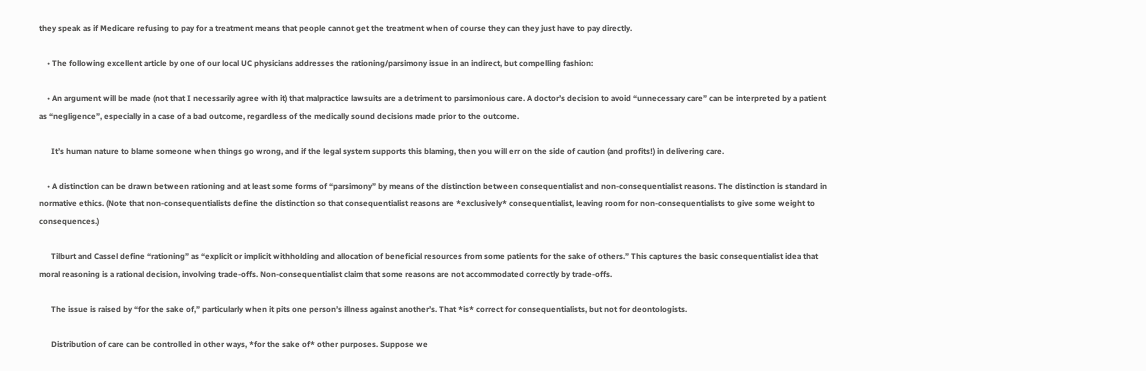they speak as if Medicare refusing to pay for a treatment means that people cannot get the treatment when of course they can they just have to pay directly.

    • The following excellent article by one of our local UC physicians addresses the rationing/parsimony issue in an indirect, but compelling fashion:

    • An argument will be made (not that I necessarily agree with it) that malpractice lawsuits are a detriment to parsimonious care. A doctor’s decision to avoid “unnecessary care” can be interpreted by a patient as “negligence”, especially in a case of a bad outcome, regardless of the medically sound decisions made prior to the outcome.

      It’s human nature to blame someone when things go wrong, and if the legal system supports this blaming, then you will err on the side of caution (and profits!) in delivering care.

    • A distinction can be drawn between rationing and at least some forms of “parsimony” by means of the distinction between consequentialist and non-consequentialist reasons. The distinction is standard in normative ethics. (Note that non-consequentialists define the distinction so that consequentialist reasons are *exclusively* consequentialist, leaving room for non-consequentialists to give some weight to consequences.)

      Tilburt and Cassel define “rationing” as “explicit or implicit withholding and allocation of beneficial resources from some patients for the sake of others.” This captures the basic consequentialist idea that moral reasoning is a rational decision, involving trade-offs. Non-consequentialist claim that some reasons are not accommodated correctly by trade-offs.

      The issue is raised by “for the sake of,” particularly when it pits one person’s illness against another’s. That *is* correct for consequentialists, but not for deontologists.

      Distribution of care can be controlled in other ways, *for the sake of* other purposes. Suppose we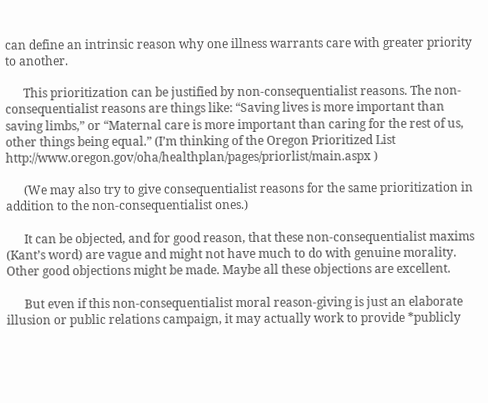can define an intrinsic reason why one illness warrants care with greater priority to another.

      This prioritization can be justified by non-consequentialist reasons. The non-consequentialist reasons are things like: “Saving lives is more important than saving limbs,” or “Maternal care is more important than caring for the rest of us, other things being equal.” (I’m thinking of the Oregon Prioritized List http://www.oregon.gov/oha/healthplan/pages/priorlist/main.aspx )

      (We may also try to give consequentialist reasons for the same prioritization in addition to the non-consequentialist ones.)

      It can be objected, and for good reason, that these non-consequentialist maxims (Kant’s word) are vague and might not have much to do with genuine morality. Other good objections might be made. Maybe all these objections are excellent.

      But even if this non-consequentialist moral reason-giving is just an elaborate illusion or public relations campaign, it may actually work to provide *publicly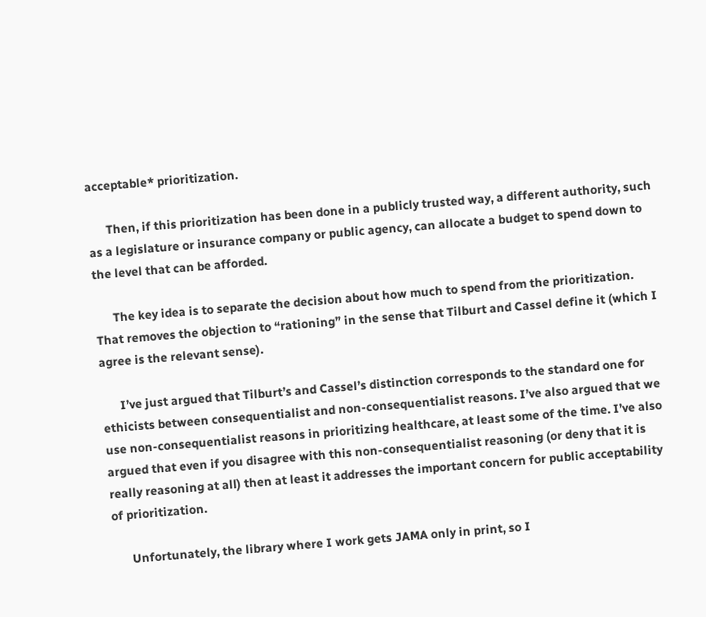acceptable* prioritization.

      Then, if this prioritization has been done in a publicly trusted way, a different authority, such as a legislature or insurance company or public agency, can allocate a budget to spend down to the level that can be afforded.

      The key idea is to separate the decision about how much to spend from the prioritization. That removes the objection to “rationing” in the sense that Tilburt and Cassel define it (which I agree is the relevant sense).

      I’ve just argued that Tilburt’s and Cassel’s distinction corresponds to the standard one for ethicists between consequentialist and non-consequentialist reasons. I’ve also argued that we use non-consequentialist reasons in prioritizing healthcare, at least some of the time. I’ve also argued that even if you disagree with this non-consequentialist reasoning (or deny that it is really reasoning at all) then at least it addresses the important concern for public acceptability of prioritization.

      Unfortunately, the library where I work gets JAMA only in print, so I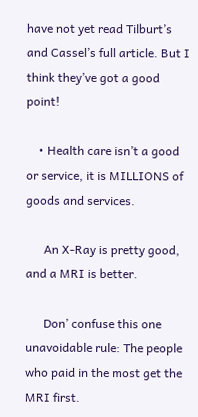have not yet read Tilburt’s and Cassel’s full article. But I think they’ve got a good point!

    • Health care isn’t a good or service, it is MILLIONS of goods and services.

      An X-Ray is pretty good, and a MRI is better.

      Don’ confuse this one unavoidable rule: The people who paid in the most get the MRI first.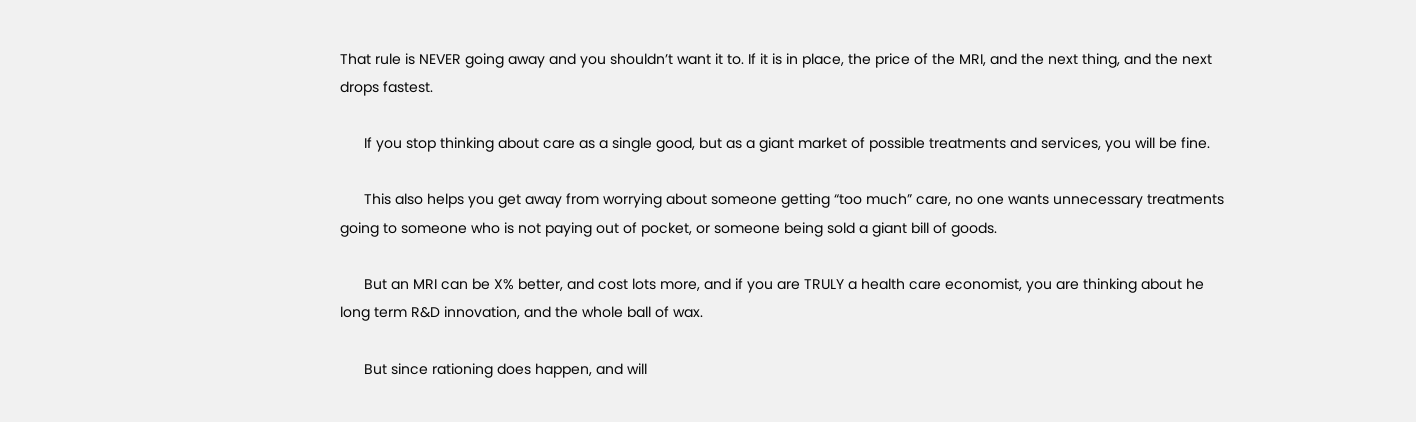That rule is NEVER going away and you shouldn’t want it to. If it is in place, the price of the MRI, and the next thing, and the next drops fastest.

      If you stop thinking about care as a single good, but as a giant market of possible treatments and services, you will be fine.

      This also helps you get away from worrying about someone getting “too much” care, no one wants unnecessary treatments going to someone who is not paying out of pocket, or someone being sold a giant bill of goods.

      But an MRI can be X% better, and cost lots more, and if you are TRULY a health care economist, you are thinking about he long term R&D innovation, and the whole ball of wax.

      But since rationing does happen, and will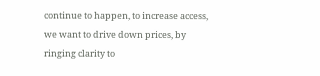continue to happen, to increase access, we want to drive down prices, by ringing clarity to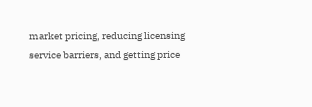market pricing, reducing licensing service barriers, and getting price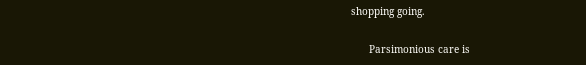shopping going.

      Parsimonious care is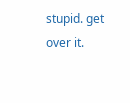stupid. get over it.